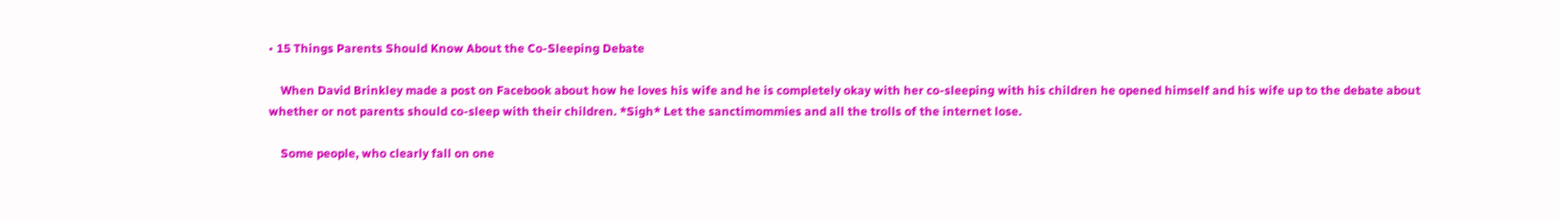• 15 Things Parents Should Know About the Co-Sleeping Debate

    When David Brinkley made a post on Facebook about how he loves his wife and he is completely okay with her co-sleeping with his children he opened himself and his wife up to the debate about whether or not parents should co-sleep with their children. *Sigh* Let the sanctimommies and all the trolls of the internet lose.

    Some people, who clearly fall on one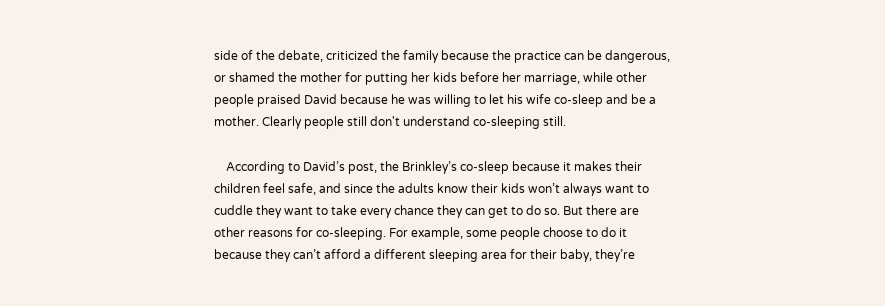side of the debate, criticized the family because the practice can be dangerous, or shamed the mother for putting her kids before her marriage, while other people praised David because he was willing to let his wife co-sleep and be a mother. Clearly people still don't understand co-sleeping still.

    According to David’s post, the Brinkley’s co-sleep because it makes their children feel safe, and since the adults know their kids won’t always want to cuddle they want to take every chance they can get to do so. But there are other reasons for co-sleeping. For example, some people choose to do it because they can’t afford a different sleeping area for their baby, they’re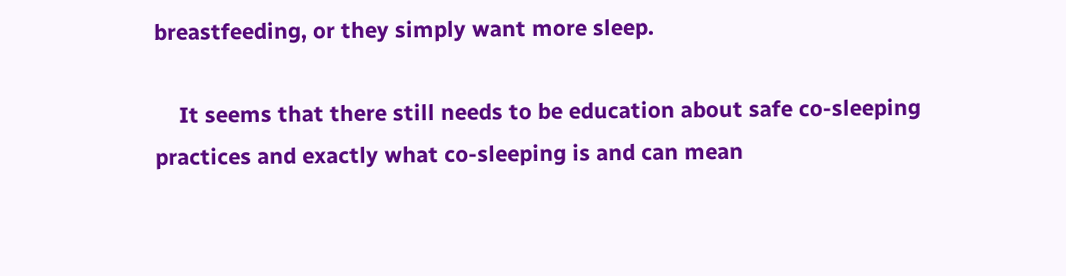breastfeeding, or they simply want more sleep.

    It seems that there still needs to be education about safe co-sleeping practices and exactly what co-sleeping is and can mean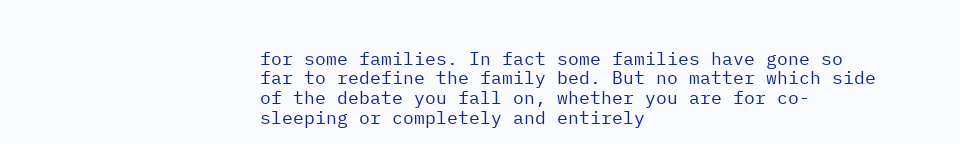for some families. In fact some families have gone so far to redefine the family bed. But no matter which side of the debate you fall on, whether you are for co-sleeping or completely and entirely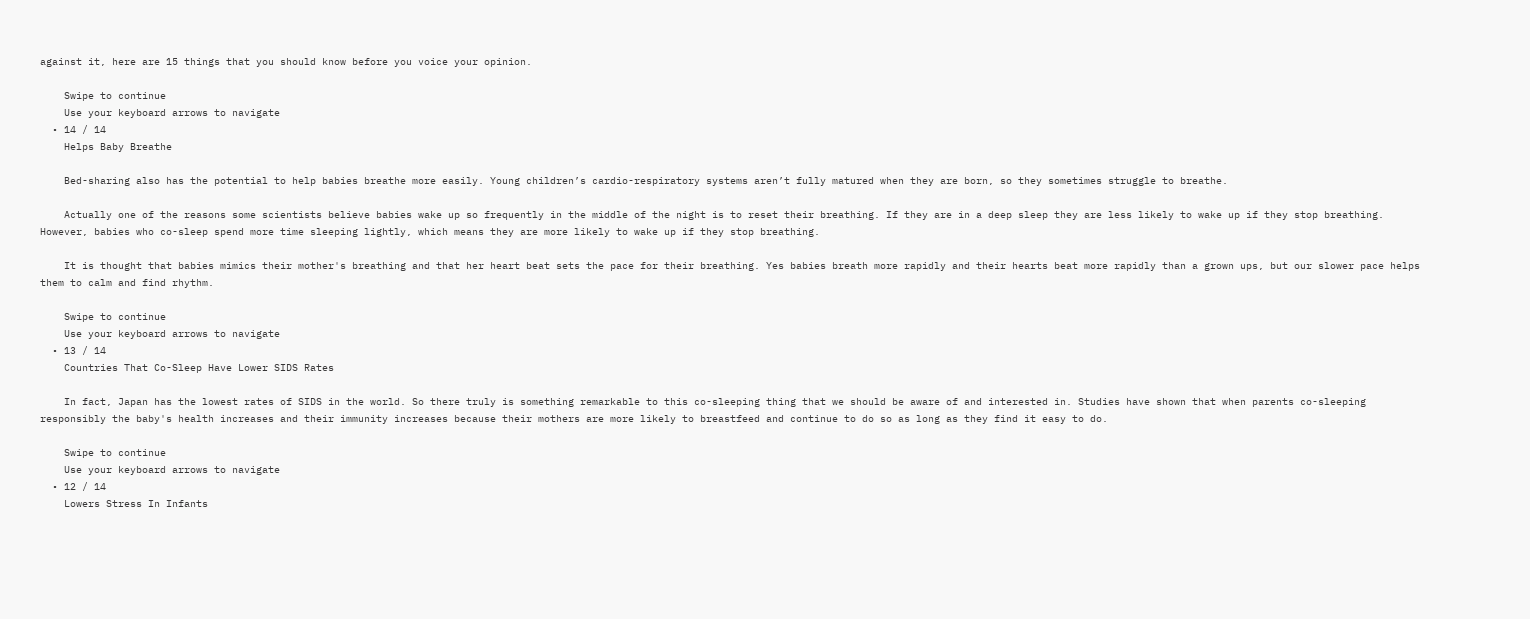against it, here are 15 things that you should know before you voice your opinion.

    Swipe to continue
    Use your keyboard arrows to navigate
  • 14 / 14
    Helps Baby Breathe

    Bed-sharing also has the potential to help babies breathe more easily. Young children’s cardio-respiratory systems aren’t fully matured when they are born, so they sometimes struggle to breathe.

    Actually one of the reasons some scientists believe babies wake up so frequently in the middle of the night is to reset their breathing. If they are in a deep sleep they are less likely to wake up if they stop breathing. However, babies who co-sleep spend more time sleeping lightly, which means they are more likely to wake up if they stop breathing.

    It is thought that babies mimics their mother's breathing and that her heart beat sets the pace for their breathing. Yes babies breath more rapidly and their hearts beat more rapidly than a grown ups, but our slower pace helps them to calm and find rhythm.

    Swipe to continue
    Use your keyboard arrows to navigate
  • 13 / 14
    Countries That Co-Sleep Have Lower SIDS Rates

    In fact, Japan has the lowest rates of SIDS in the world. So there truly is something remarkable to this co-sleeping thing that we should be aware of and interested in. Studies have shown that when parents co-sleeping responsibly the baby's health increases and their immunity increases because their mothers are more likely to breastfeed and continue to do so as long as they find it easy to do.

    Swipe to continue
    Use your keyboard arrows to navigate
  • 12 / 14
    Lowers Stress In Infants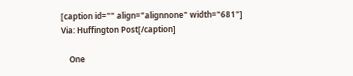[caption id="" align="alignnone" width="681"] Via: Huffington Post[/caption]

    One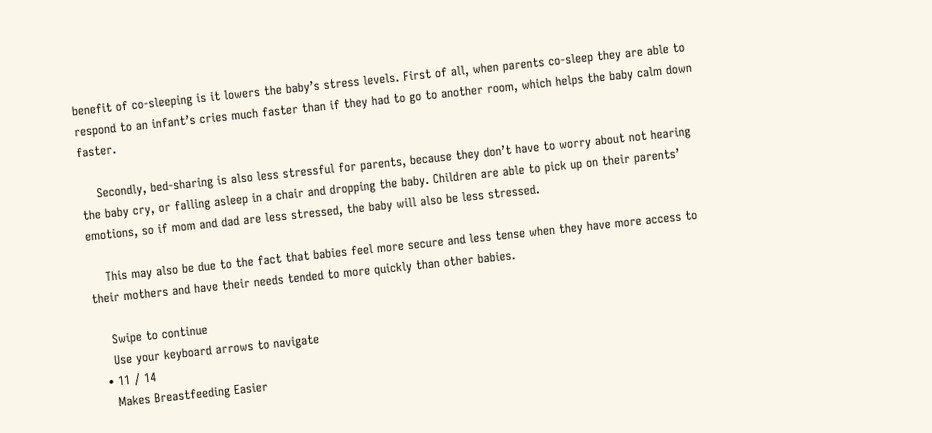benefit of co-sleeping is it lowers the baby’s stress levels. First of all, when parents co-sleep they are able to respond to an infant’s cries much faster than if they had to go to another room, which helps the baby calm down faster.

    Secondly, bed-sharing is also less stressful for parents, because they don’t have to worry about not hearing the baby cry, or falling asleep in a chair and dropping the baby. Children are able to pick up on their parents’ emotions, so if mom and dad are less stressed, the baby will also be less stressed.

    This may also be due to the fact that babies feel more secure and less tense when they have more access to their mothers and have their needs tended to more quickly than other babies.

    Swipe to continue
    Use your keyboard arrows to navigate
  • 11 / 14
    Makes Breastfeeding Easier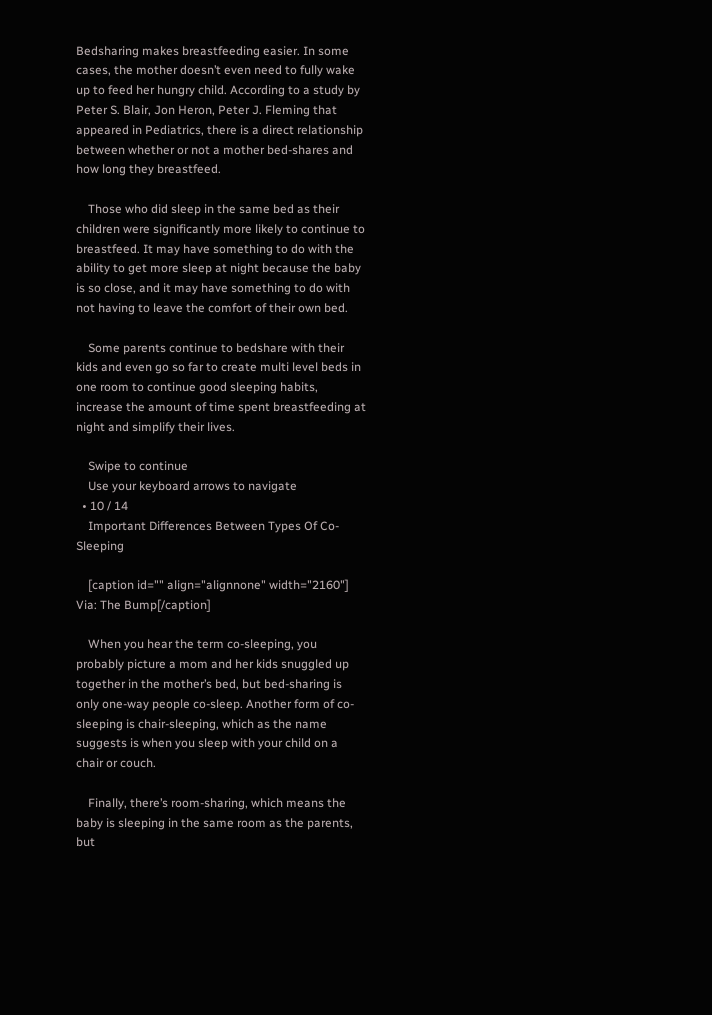Bedsharing makes breastfeeding easier. In some cases, the mother doesn’t even need to fully wake up to feed her hungry child. According to a study by Peter S. Blair, Jon Heron, Peter J. Fleming that appeared in Pediatrics, there is a direct relationship between whether or not a mother bed-shares and how long they breastfeed.

    Those who did sleep in the same bed as their children were significantly more likely to continue to breastfeed. It may have something to do with the ability to get more sleep at night because the baby is so close, and it may have something to do with not having to leave the comfort of their own bed.

    Some parents continue to bedshare with their kids and even go so far to create multi level beds in one room to continue good sleeping habits, increase the amount of time spent breastfeeding at night and simplify their lives.

    Swipe to continue
    Use your keyboard arrows to navigate
  • 10 / 14
    Important Differences Between Types Of Co-Sleeping

    [caption id="" align="alignnone" width="2160"] Via: The Bump[/caption]

    When you hear the term co-sleeping, you probably picture a mom and her kids snuggled up together in the mother’s bed, but bed-sharing is only one-way people co-sleep. Another form of co-sleeping is chair-sleeping, which as the name suggests is when you sleep with your child on a chair or couch.

    Finally, there’s room-sharing, which means the baby is sleeping in the same room as the parents, but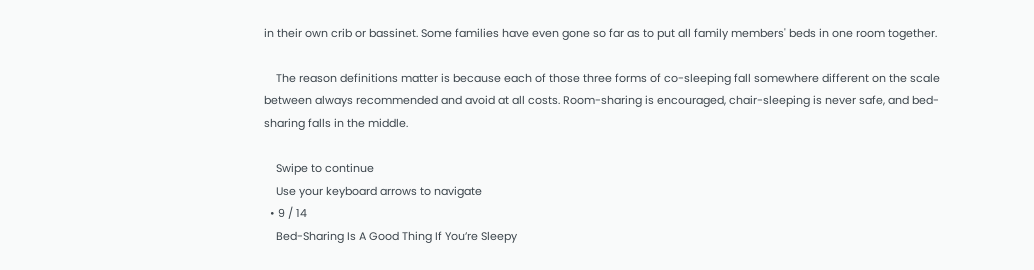in their own crib or bassinet. Some families have even gone so far as to put all family members' beds in one room together.

    The reason definitions matter is because each of those three forms of co-sleeping fall somewhere different on the scale between always recommended and avoid at all costs. Room-sharing is encouraged, chair-sleeping is never safe, and bed-sharing falls in the middle.

    Swipe to continue
    Use your keyboard arrows to navigate
  • 9 / 14
    Bed-Sharing Is A Good Thing If You’re Sleepy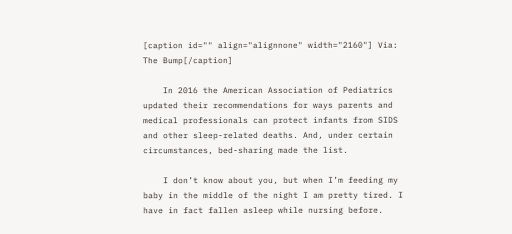[caption id="" align="alignnone" width="2160"] Via: The Bump[/caption]

    In 2016 the American Association of Pediatrics updated their recommendations for ways parents and medical professionals can protect infants from SIDS and other sleep-related deaths. And, under certain circumstances, bed-sharing made the list.

    I don’t know about you, but when I’m feeding my baby in the middle of the night I am pretty tired. I have in fact fallen asleep while nursing before.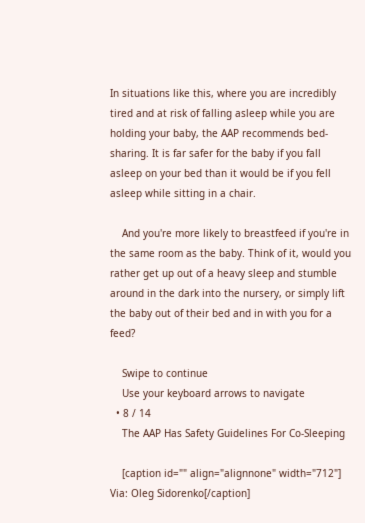In situations like this, where you are incredibly tired and at risk of falling asleep while you are holding your baby, the AAP recommends bed-sharing. It is far safer for the baby if you fall asleep on your bed than it would be if you fell asleep while sitting in a chair.

    And you're more likely to breastfeed if you're in the same room as the baby. Think of it, would you rather get up out of a heavy sleep and stumble around in the dark into the nursery, or simply lift the baby out of their bed and in with you for a feed?

    Swipe to continue
    Use your keyboard arrows to navigate
  • 8 / 14
    The AAP Has Safety Guidelines For Co-Sleeping

    [caption id="" align="alignnone" width="712"] Via: Oleg Sidorenko[/caption]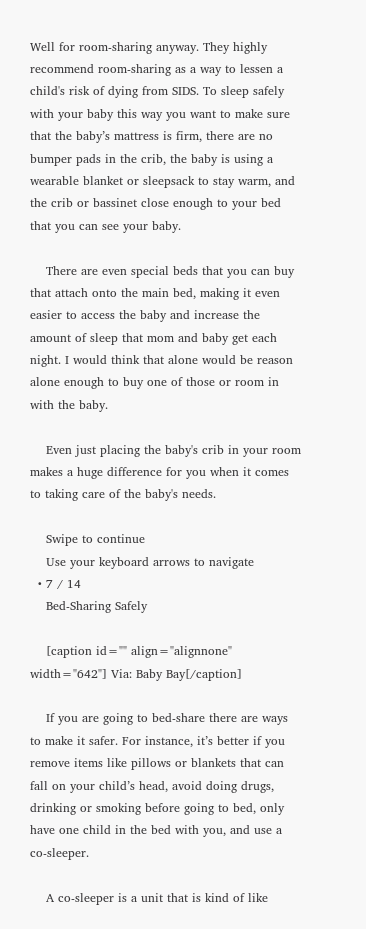Well for room-sharing anyway. They highly recommend room-sharing as a way to lessen a child's risk of dying from SIDS. To sleep safely with your baby this way you want to make sure that the baby’s mattress is firm, there are no bumper pads in the crib, the baby is using a wearable blanket or sleepsack to stay warm, and the crib or bassinet close enough to your bed that you can see your baby.

    There are even special beds that you can buy that attach onto the main bed, making it even easier to access the baby and increase the amount of sleep that mom and baby get each night. I would think that alone would be reason alone enough to buy one of those or room in with the baby.

    Even just placing the baby's crib in your room makes a huge difference for you when it comes to taking care of the baby's needs.

    Swipe to continue
    Use your keyboard arrows to navigate
  • 7 / 14
    Bed-Sharing Safely

    [caption id="" align="alignnone" width="642"] Via: Baby Bay[/caption]

    If you are going to bed-share there are ways to make it safer. For instance, it’s better if you remove items like pillows or blankets that can fall on your child’s head, avoid doing drugs, drinking or smoking before going to bed, only have one child in the bed with you, and use a co-sleeper.

    A co-sleeper is a unit that is kind of like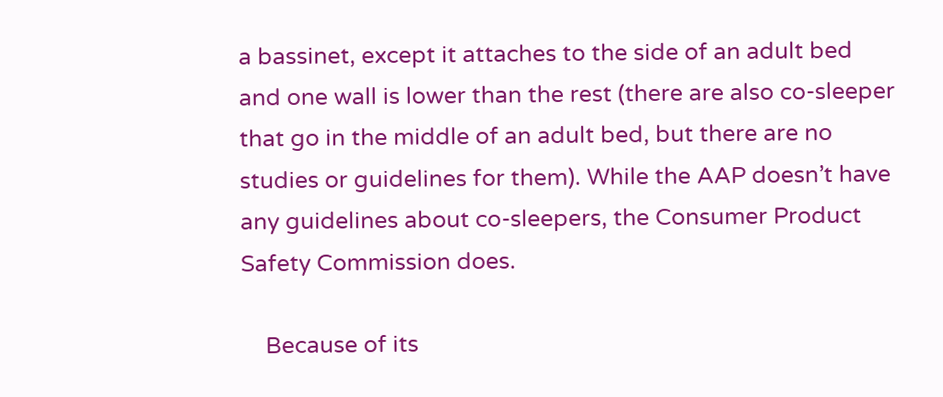a bassinet, except it attaches to the side of an adult bed and one wall is lower than the rest (there are also co-sleeper that go in the middle of an adult bed, but there are no studies or guidelines for them). While the AAP doesn’t have any guidelines about co-sleepers, the Consumer Product Safety Commission does.

    Because of its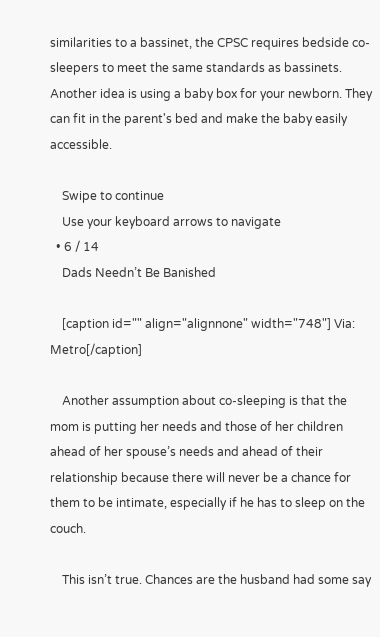similarities to a bassinet, the CPSC requires bedside co-sleepers to meet the same standards as bassinets. Another idea is using a baby box for your newborn. They can fit in the parent's bed and make the baby easily accessible.

    Swipe to continue
    Use your keyboard arrows to navigate
  • 6 / 14
    Dads Needn’t Be Banished

    [caption id="" align="alignnone" width="748"] Via: Metro[/caption]

    Another assumption about co-sleeping is that the mom is putting her needs and those of her children ahead of her spouse’s needs and ahead of their relationship because there will never be a chance for them to be intimate, especially if he has to sleep on the couch.

    This isn’t true. Chances are the husband had some say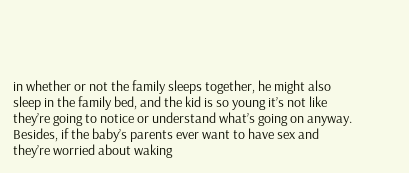in whether or not the family sleeps together, he might also sleep in the family bed, and the kid is so young it’s not like they’re going to notice or understand what’s going on anyway. Besides, if the baby’s parents ever want to have sex and they’re worried about waking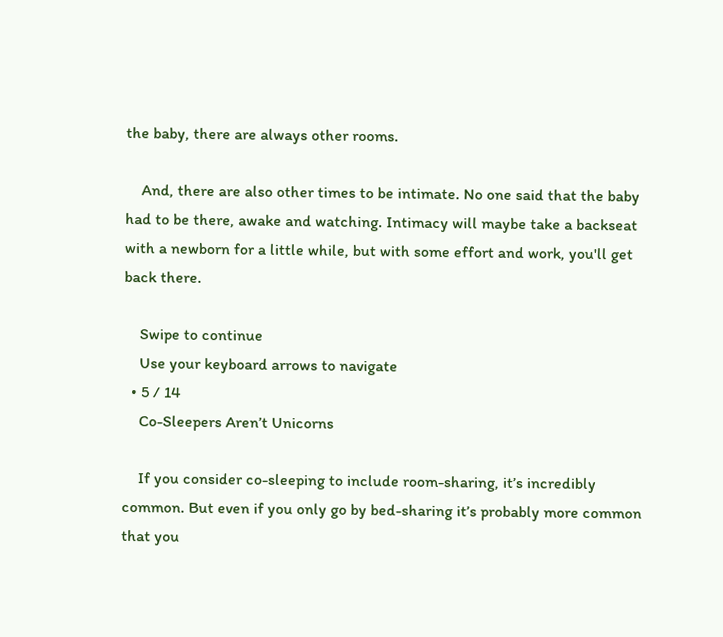the baby, there are always other rooms.

    And, there are also other times to be intimate. No one said that the baby had to be there, awake and watching. Intimacy will maybe take a backseat with a newborn for a little while, but with some effort and work, you'll get back there.

    Swipe to continue
    Use your keyboard arrows to navigate
  • 5 / 14
    Co-Sleepers Aren’t Unicorns

    If you consider co-sleeping to include room-sharing, it’s incredibly common. But even if you only go by bed-sharing it’s probably more common that you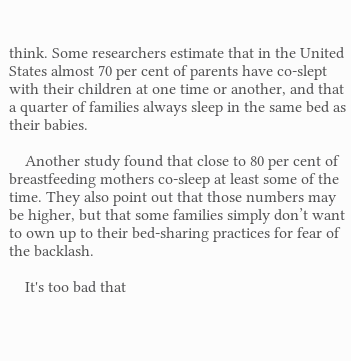think. Some researchers estimate that in the United States almost 70 per cent of parents have co-slept with their children at one time or another, and that a quarter of families always sleep in the same bed as their babies.

    Another study found that close to 80 per cent of breastfeeding mothers co-sleep at least some of the time. They also point out that those numbers may be higher, but that some families simply don’t want to own up to their bed-sharing practices for fear of the backlash.

    It's too bad that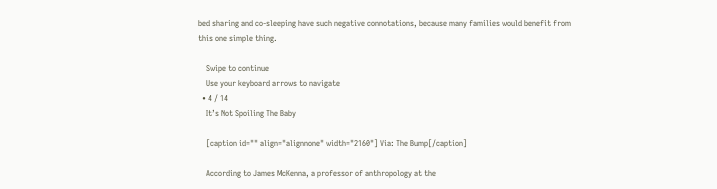bed sharing and co-sleeping have such negative connotations, because many families would benefit from this one simple thing.

    Swipe to continue
    Use your keyboard arrows to navigate
  • 4 / 14
    It’s Not Spoiling The Baby

    [caption id="" align="alignnone" width="2160"] Via: The Bump[/caption]

    According to James McKenna, a professor of anthropology at the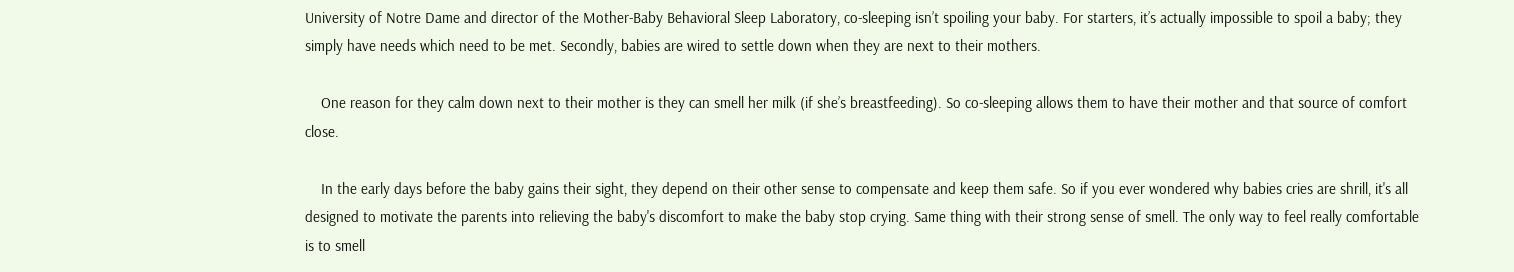University of Notre Dame and director of the Mother-Baby Behavioral Sleep Laboratory, co-sleeping isn’t spoiling your baby. For starters, it’s actually impossible to spoil a baby; they simply have needs which need to be met. Secondly, babies are wired to settle down when they are next to their mothers.

    One reason for they calm down next to their mother is they can smell her milk (if she’s breastfeeding). So co-sleeping allows them to have their mother and that source of comfort close.

    In the early days before the baby gains their sight, they depend on their other sense to compensate and keep them safe. So if you ever wondered why babies cries are shrill, it's all designed to motivate the parents into relieving the baby's discomfort to make the baby stop crying. Same thing with their strong sense of smell. The only way to feel really comfortable is to smell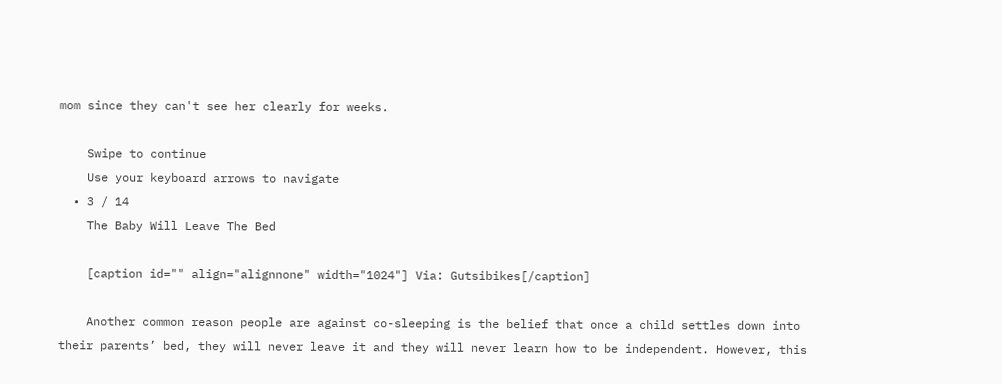mom since they can't see her clearly for weeks.

    Swipe to continue
    Use your keyboard arrows to navigate
  • 3 / 14
    The Baby Will Leave The Bed

    [caption id="" align="alignnone" width="1024"] Via: Gutsibikes[/caption]

    Another common reason people are against co-sleeping is the belief that once a child settles down into their parents’ bed, they will never leave it and they will never learn how to be independent. However, this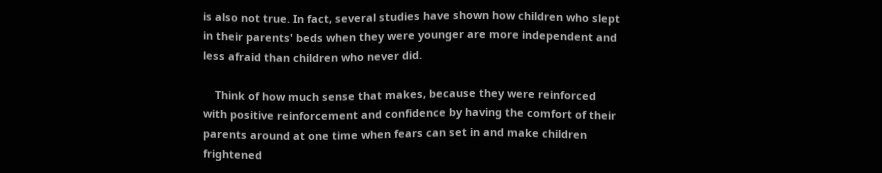is also not true. In fact, several studies have shown how children who slept in their parents' beds when they were younger are more independent and less afraid than children who never did.

    Think of how much sense that makes, because they were reinforced with positive reinforcement and confidence by having the comfort of their parents around at one time when fears can set in and make children frightened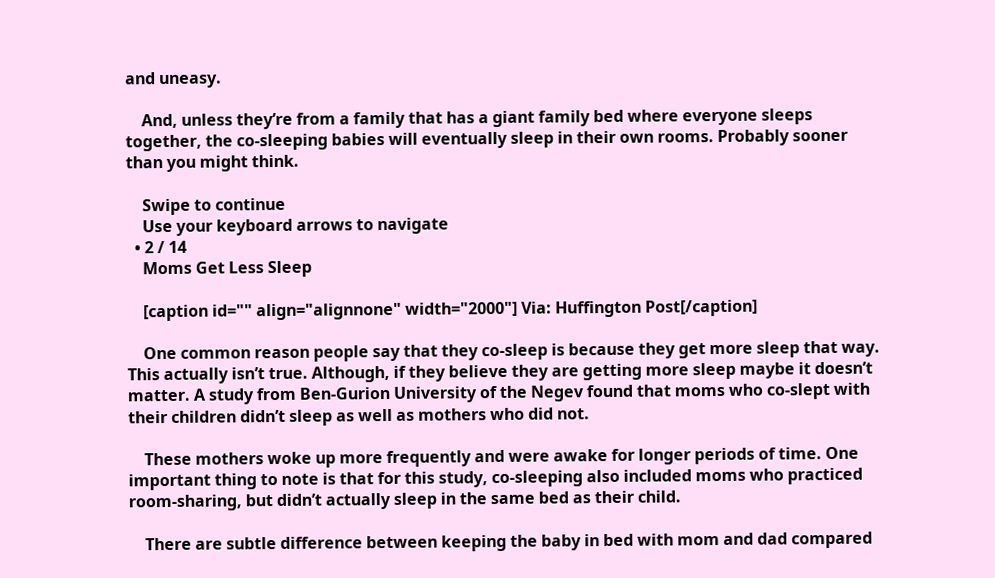and uneasy.

    And, unless they’re from a family that has a giant family bed where everyone sleeps together, the co-sleeping babies will eventually sleep in their own rooms. Probably sooner than you might think.

    Swipe to continue
    Use your keyboard arrows to navigate
  • 2 / 14
    Moms Get Less Sleep

    [caption id="" align="alignnone" width="2000"] Via: Huffington Post[/caption]

    One common reason people say that they co-sleep is because they get more sleep that way. This actually isn’t true. Although, if they believe they are getting more sleep maybe it doesn’t matter. A study from Ben-Gurion University of the Negev found that moms who co-slept with their children didn’t sleep as well as mothers who did not.

    These mothers woke up more frequently and were awake for longer periods of time. One important thing to note is that for this study, co-sleeping also included moms who practiced room-sharing, but didn’t actually sleep in the same bed as their child.

    There are subtle difference between keeping the baby in bed with mom and dad compared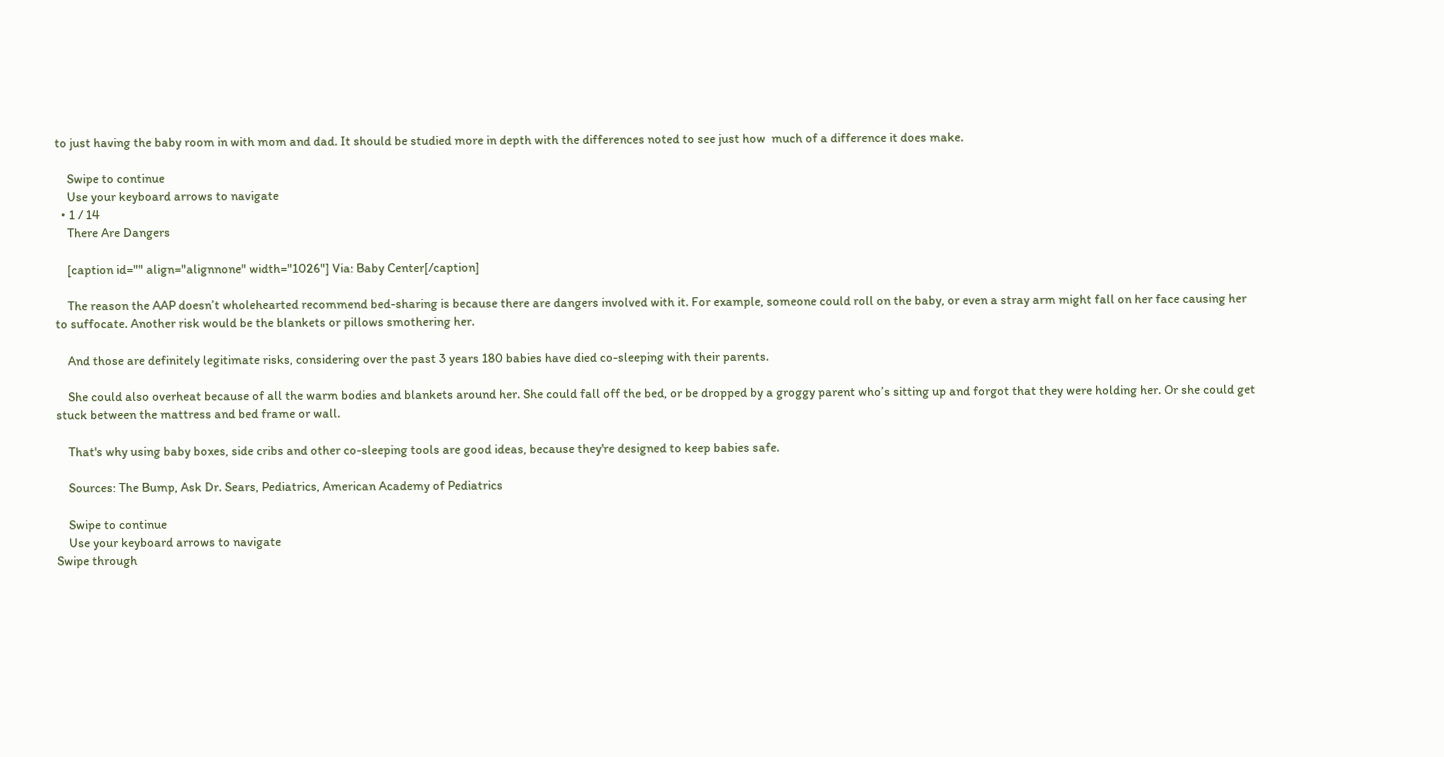to just having the baby room in with mom and dad. It should be studied more in depth with the differences noted to see just how  much of a difference it does make.

    Swipe to continue
    Use your keyboard arrows to navigate
  • 1 / 14
    There Are Dangers

    [caption id="" align="alignnone" width="1026"] Via: Baby Center[/caption]

    The reason the AAP doesn’t wholehearted recommend bed-sharing is because there are dangers involved with it. For example, someone could roll on the baby, or even a stray arm might fall on her face causing her to suffocate. Another risk would be the blankets or pillows smothering her.

    And those are definitely legitimate risks, considering over the past 3 years 180 babies have died co-sleeping with their parents.

    She could also overheat because of all the warm bodies and blankets around her. She could fall off the bed, or be dropped by a groggy parent who’s sitting up and forgot that they were holding her. Or she could get stuck between the mattress and bed frame or wall.

    That's why using baby boxes, side cribs and other co-sleeping tools are good ideas, because they're designed to keep babies safe.

    Sources: The Bump, Ask Dr. Sears, Pediatrics, American Academy of Pediatrics

    Swipe to continue
    Use your keyboard arrows to navigate
Swipe through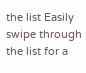the list Easily swipe through the list for a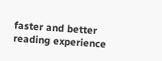faster and better reading experience